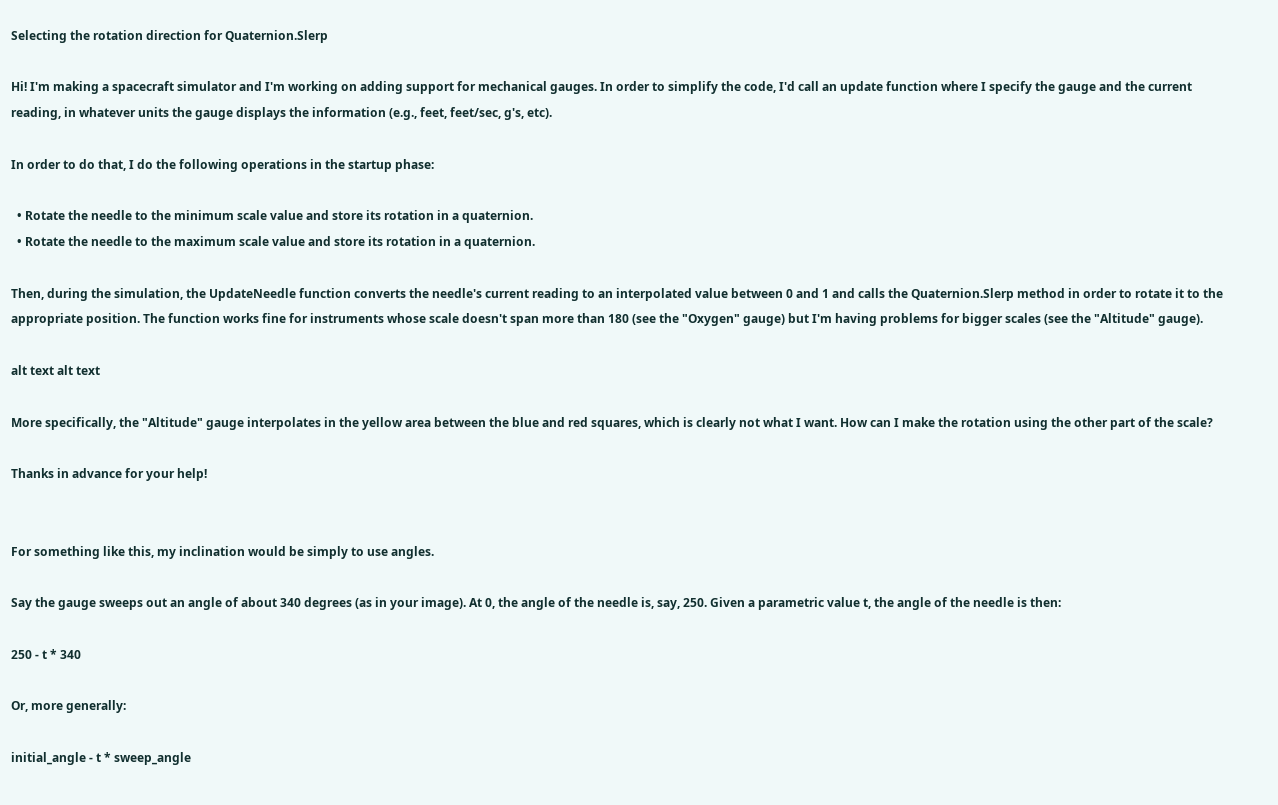Selecting the rotation direction for Quaternion.Slerp

Hi! I'm making a spacecraft simulator and I'm working on adding support for mechanical gauges. In order to simplify the code, I'd call an update function where I specify the gauge and the current reading, in whatever units the gauge displays the information (e.g., feet, feet/sec, g's, etc).

In order to do that, I do the following operations in the startup phase:

  • Rotate the needle to the minimum scale value and store its rotation in a quaternion.
  • Rotate the needle to the maximum scale value and store its rotation in a quaternion.

Then, during the simulation, the UpdateNeedle function converts the needle's current reading to an interpolated value between 0 and 1 and calls the Quaternion.Slerp method in order to rotate it to the appropriate position. The function works fine for instruments whose scale doesn't span more than 180 (see the "Oxygen" gauge) but I'm having problems for bigger scales (see the "Altitude" gauge).

alt text alt text

More specifically, the "Altitude" gauge interpolates in the yellow area between the blue and red squares, which is clearly not what I want. How can I make the rotation using the other part of the scale?

Thanks in advance for your help!


For something like this, my inclination would be simply to use angles.

Say the gauge sweeps out an angle of about 340 degrees (as in your image). At 0, the angle of the needle is, say, 250. Given a parametric value t, the angle of the needle is then:

250 - t * 340

Or, more generally:

initial_angle - t * sweep_angle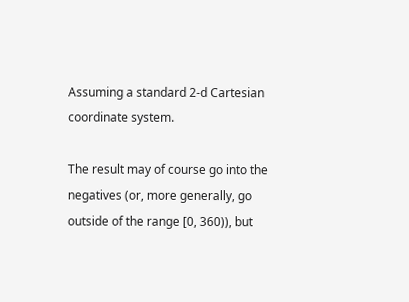Assuming a standard 2-d Cartesian coordinate system.

The result may of course go into the negatives (or, more generally, go outside of the range [0, 360)), but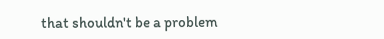that shouldn't be a problem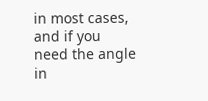in most cases, and if you need the angle in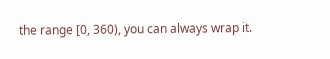the range [0, 360), you can always wrap it.